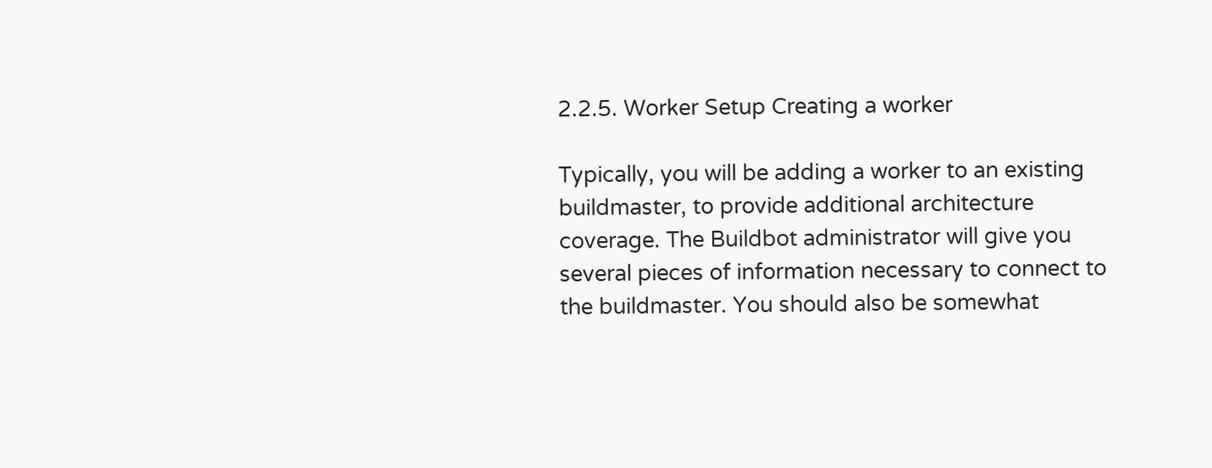2.2.5. Worker Setup Creating a worker

Typically, you will be adding a worker to an existing buildmaster, to provide additional architecture coverage. The Buildbot administrator will give you several pieces of information necessary to connect to the buildmaster. You should also be somewhat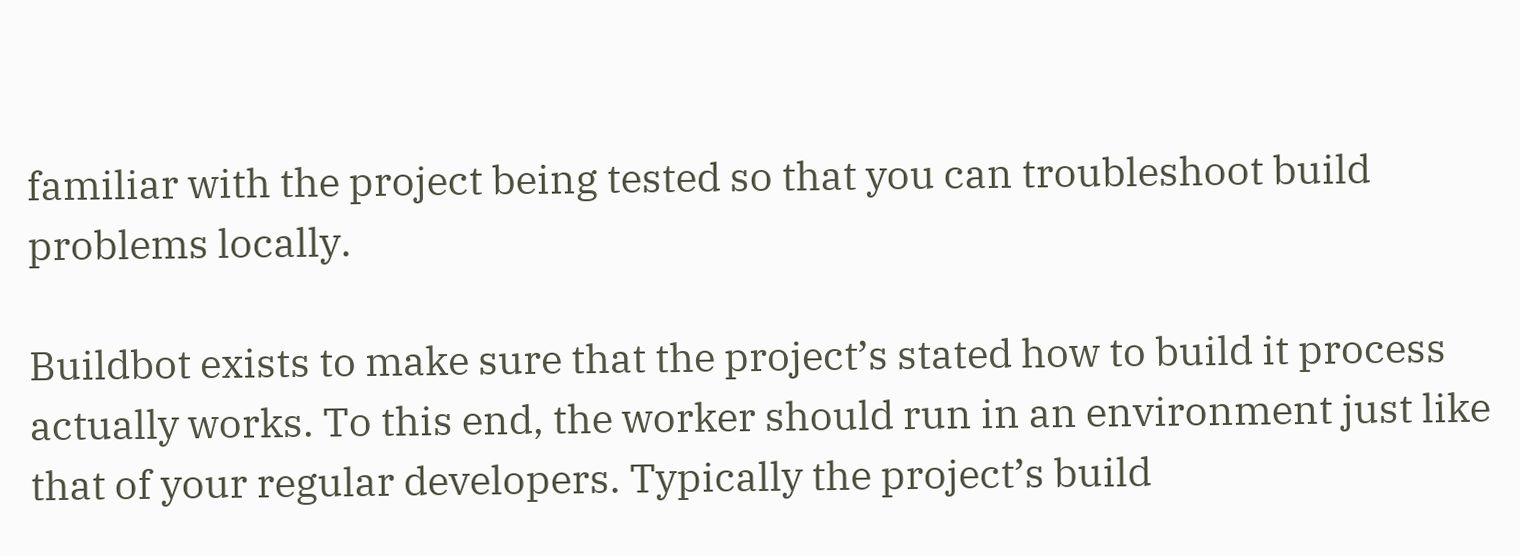familiar with the project being tested so that you can troubleshoot build problems locally.

Buildbot exists to make sure that the project’s stated how to build it process actually works. To this end, the worker should run in an environment just like that of your regular developers. Typically the project’s build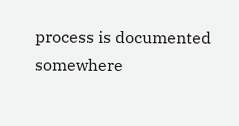process is documented somewhere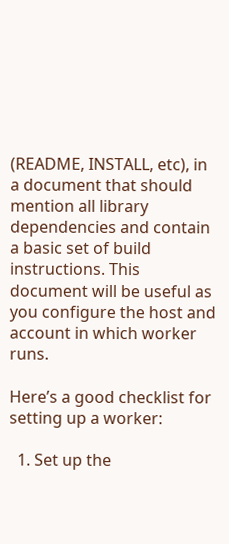(README, INSTALL, etc), in a document that should mention all library dependencies and contain a basic set of build instructions. This document will be useful as you configure the host and account in which worker runs.

Here’s a good checklist for setting up a worker:

  1. Set up the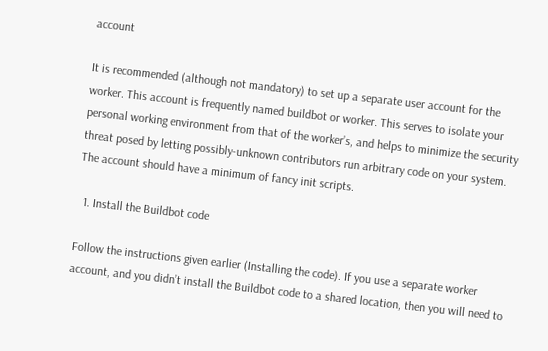account

It is recommended (although not mandatory) to set up a separate user account for the worker. This account is frequently named buildbot or worker. This serves to isolate your personal working environment from that of the worker’s, and helps to minimize the security threat posed by letting possibly-unknown contributors run arbitrary code on your system. The account should have a minimum of fancy init scripts.

  1. Install the Buildbot code

Follow the instructions given earlier (Installing the code). If you use a separate worker account, and you didn’t install the Buildbot code to a shared location, then you will need to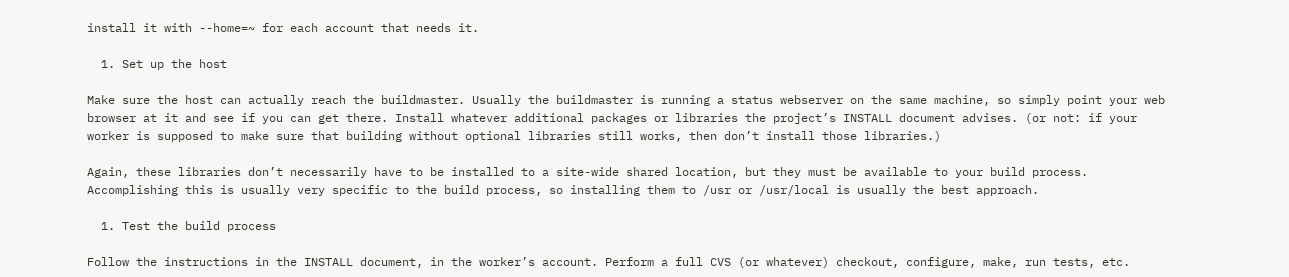install it with --home=~ for each account that needs it.

  1. Set up the host

Make sure the host can actually reach the buildmaster. Usually the buildmaster is running a status webserver on the same machine, so simply point your web browser at it and see if you can get there. Install whatever additional packages or libraries the project’s INSTALL document advises. (or not: if your worker is supposed to make sure that building without optional libraries still works, then don’t install those libraries.)

Again, these libraries don’t necessarily have to be installed to a site-wide shared location, but they must be available to your build process. Accomplishing this is usually very specific to the build process, so installing them to /usr or /usr/local is usually the best approach.

  1. Test the build process

Follow the instructions in the INSTALL document, in the worker’s account. Perform a full CVS (or whatever) checkout, configure, make, run tests, etc.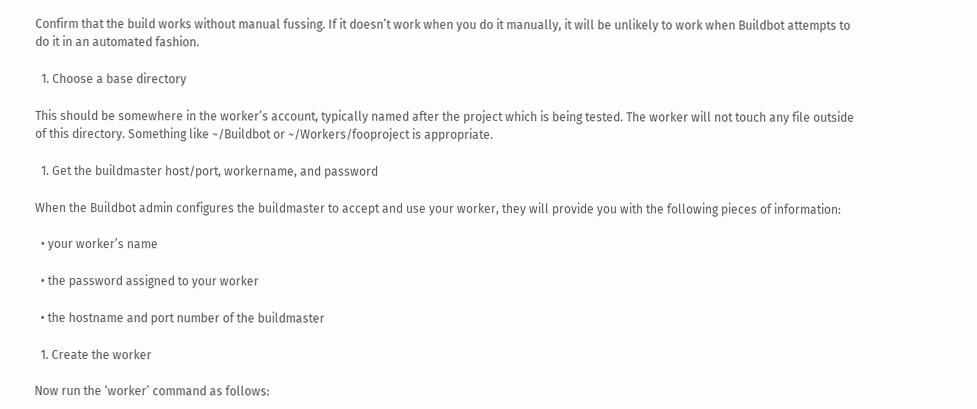Confirm that the build works without manual fussing. If it doesn’t work when you do it manually, it will be unlikely to work when Buildbot attempts to do it in an automated fashion.

  1. Choose a base directory

This should be somewhere in the worker’s account, typically named after the project which is being tested. The worker will not touch any file outside of this directory. Something like ~/Buildbot or ~/Workers/fooproject is appropriate.

  1. Get the buildmaster host/port, workername, and password

When the Buildbot admin configures the buildmaster to accept and use your worker, they will provide you with the following pieces of information:

  • your worker’s name

  • the password assigned to your worker

  • the hostname and port number of the buildmaster

  1. Create the worker

Now run the ‘worker’ command as follows: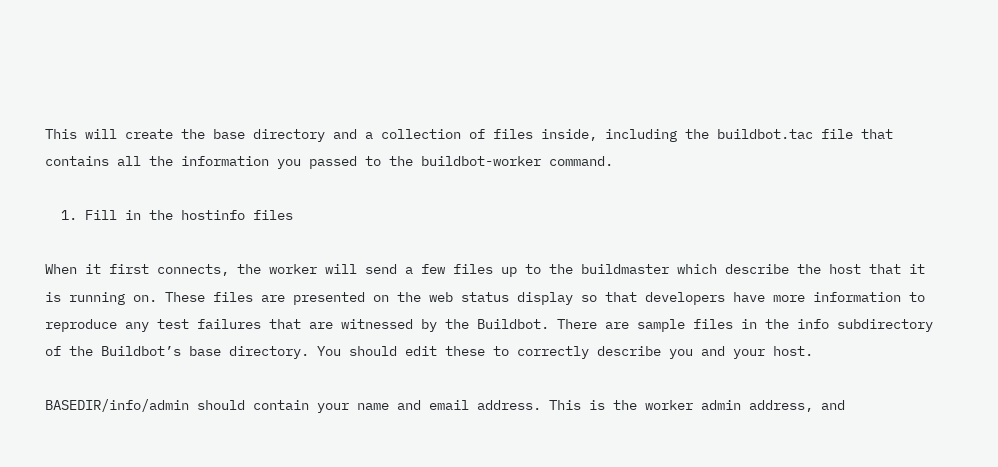This will create the base directory and a collection of files inside, including the buildbot.tac file that contains all the information you passed to the buildbot-worker command.

  1. Fill in the hostinfo files

When it first connects, the worker will send a few files up to the buildmaster which describe the host that it is running on. These files are presented on the web status display so that developers have more information to reproduce any test failures that are witnessed by the Buildbot. There are sample files in the info subdirectory of the Buildbot’s base directory. You should edit these to correctly describe you and your host.

BASEDIR/info/admin should contain your name and email address. This is the worker admin address, and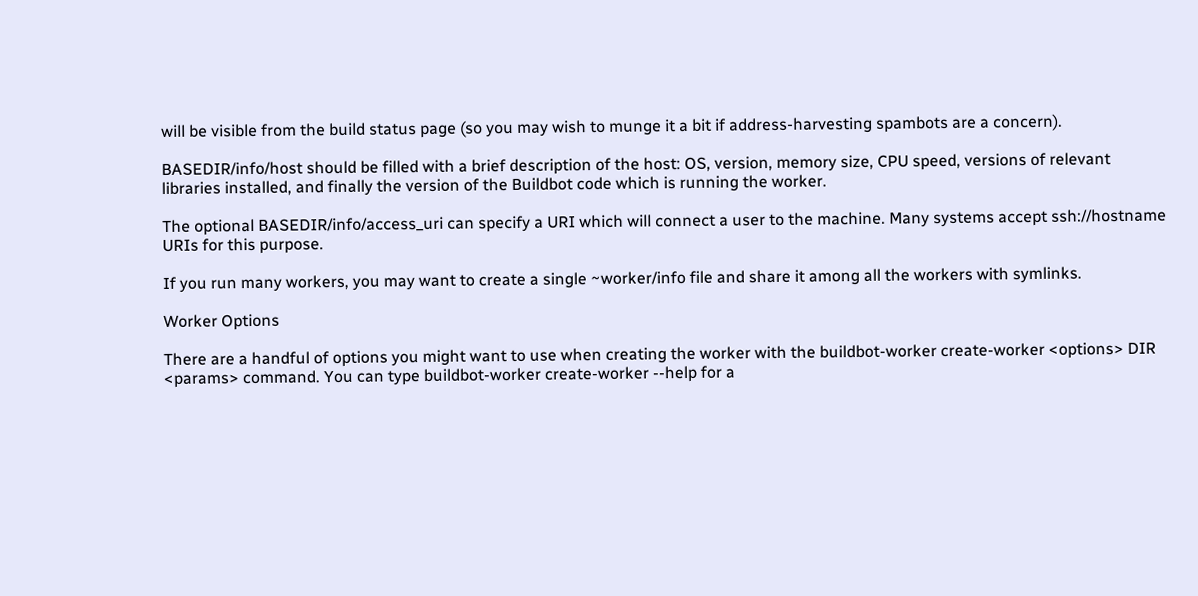will be visible from the build status page (so you may wish to munge it a bit if address-harvesting spambots are a concern).

BASEDIR/info/host should be filled with a brief description of the host: OS, version, memory size, CPU speed, versions of relevant libraries installed, and finally the version of the Buildbot code which is running the worker.

The optional BASEDIR/info/access_uri can specify a URI which will connect a user to the machine. Many systems accept ssh://hostname URIs for this purpose.

If you run many workers, you may want to create a single ~worker/info file and share it among all the workers with symlinks.

Worker Options

There are a handful of options you might want to use when creating the worker with the buildbot-worker create-worker <options> DIR <params> command. You can type buildbot-worker create-worker --help for a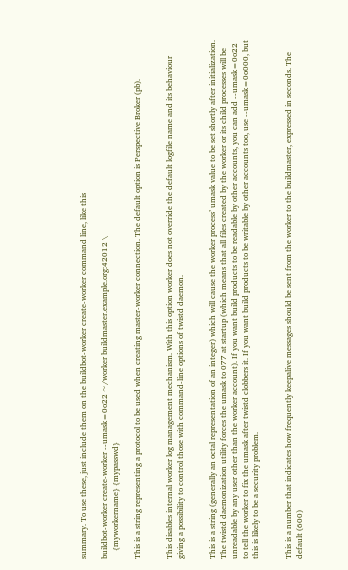summary. To use these, just include them on the buildbot-worker create-worker command line, like this

buildbot-worker create-worker --umask=0o22 ~/worker buildmaster.example.org:42012 \
    {myworkername} {mypasswd}

This is a string representing a protocol to be used when creating master-worker connection. The default option is Perspective Broker (pb).


This disables internal worker log management mechanism. With this option worker does not override the default logfile name and its behaviour giving a possibility to control those with command-line options of twistd daemon.


This is a string (generally an octal representation of an integer) which will cause the worker process’ umask value to be set shortly after initialization. The twistd daemonization utility forces the umask to 077 at startup (which means that all files created by the worker or its child processes will be unreadable by any user other than the worker account). If you want build products to be readable by other accounts, you can add --umask=0o22 to tell the worker to fix the umask after twistd clobbers it. If you want build products to be writable by other accounts too, use --umask=0o000, but this is likely to be a security problem.


This is a number that indicates how frequently keepalive messages should be sent from the worker to the buildmaster, expressed in seconds. The default (600)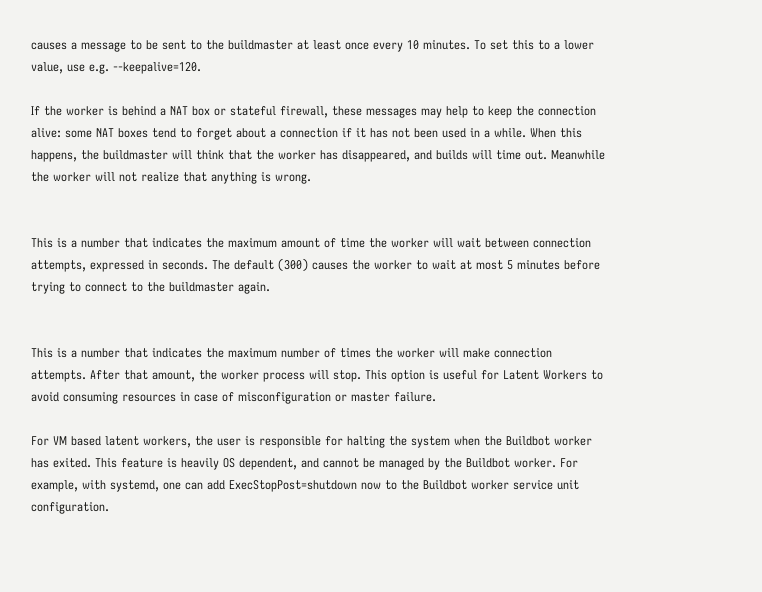causes a message to be sent to the buildmaster at least once every 10 minutes. To set this to a lower value, use e.g. --keepalive=120.

If the worker is behind a NAT box or stateful firewall, these messages may help to keep the connection alive: some NAT boxes tend to forget about a connection if it has not been used in a while. When this happens, the buildmaster will think that the worker has disappeared, and builds will time out. Meanwhile the worker will not realize that anything is wrong.


This is a number that indicates the maximum amount of time the worker will wait between connection attempts, expressed in seconds. The default (300) causes the worker to wait at most 5 minutes before trying to connect to the buildmaster again.


This is a number that indicates the maximum number of times the worker will make connection attempts. After that amount, the worker process will stop. This option is useful for Latent Workers to avoid consuming resources in case of misconfiguration or master failure.

For VM based latent workers, the user is responsible for halting the system when the Buildbot worker has exited. This feature is heavily OS dependent, and cannot be managed by the Buildbot worker. For example, with systemd, one can add ExecStopPost=shutdown now to the Buildbot worker service unit configuration.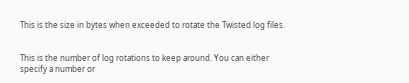This is the size in bytes when exceeded to rotate the Twisted log files.


This is the number of log rotations to keep around. You can either specify a number or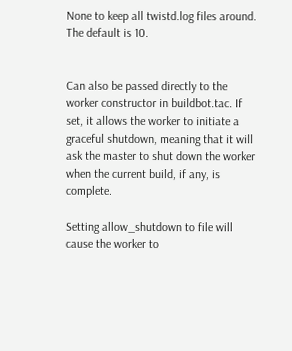None to keep all twistd.log files around. The default is 10.


Can also be passed directly to the worker constructor in buildbot.tac. If set, it allows the worker to initiate a graceful shutdown, meaning that it will ask the master to shut down the worker when the current build, if any, is complete.

Setting allow_shutdown to file will cause the worker to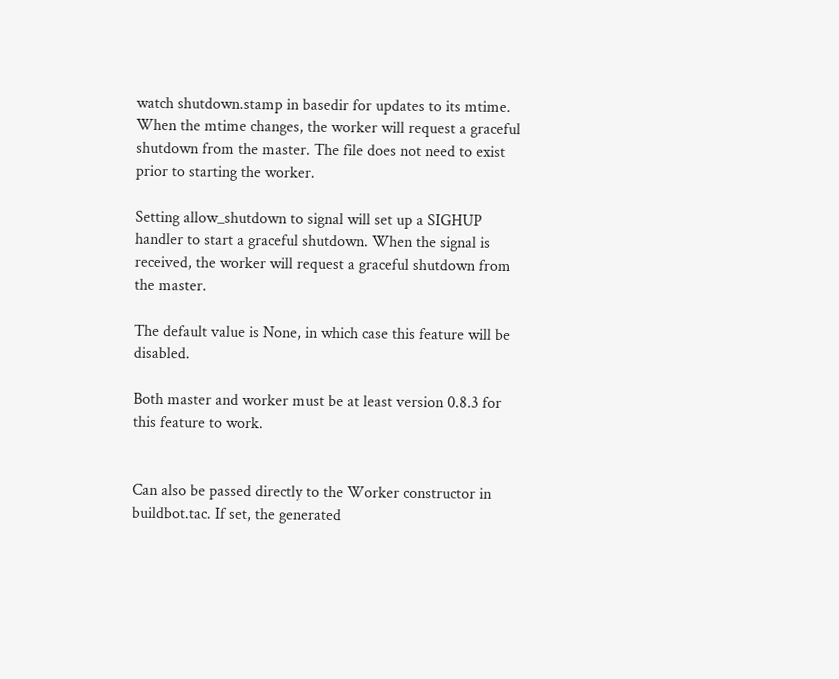watch shutdown.stamp in basedir for updates to its mtime. When the mtime changes, the worker will request a graceful shutdown from the master. The file does not need to exist prior to starting the worker.

Setting allow_shutdown to signal will set up a SIGHUP handler to start a graceful shutdown. When the signal is received, the worker will request a graceful shutdown from the master.

The default value is None, in which case this feature will be disabled.

Both master and worker must be at least version 0.8.3 for this feature to work.


Can also be passed directly to the Worker constructor in buildbot.tac. If set, the generated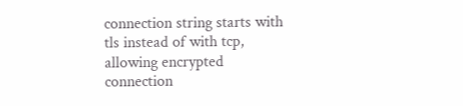connection string starts with tls instead of with tcp, allowing encrypted connection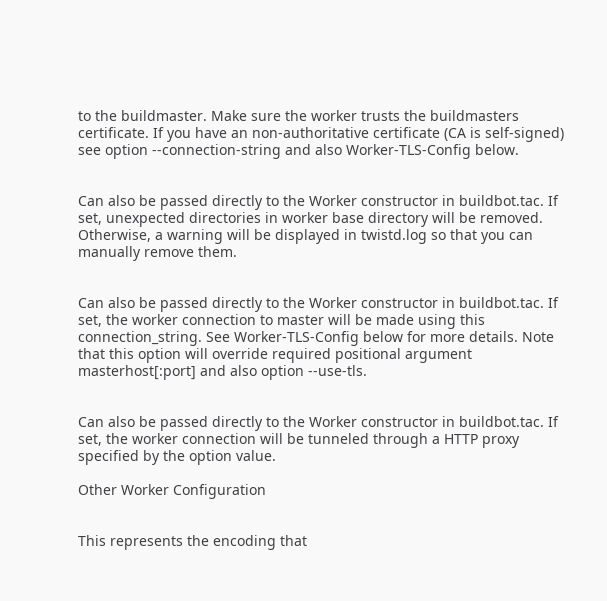to the buildmaster. Make sure the worker trusts the buildmasters certificate. If you have an non-authoritative certificate (CA is self-signed) see option --connection-string and also Worker-TLS-Config below.


Can also be passed directly to the Worker constructor in buildbot.tac. If set, unexpected directories in worker base directory will be removed. Otherwise, a warning will be displayed in twistd.log so that you can manually remove them.


Can also be passed directly to the Worker constructor in buildbot.tac. If set, the worker connection to master will be made using this connection_string. See Worker-TLS-Config below for more details. Note that this option will override required positional argument masterhost[:port] and also option --use-tls.


Can also be passed directly to the Worker constructor in buildbot.tac. If set, the worker connection will be tunneled through a HTTP proxy specified by the option value.

Other Worker Configuration


This represents the encoding that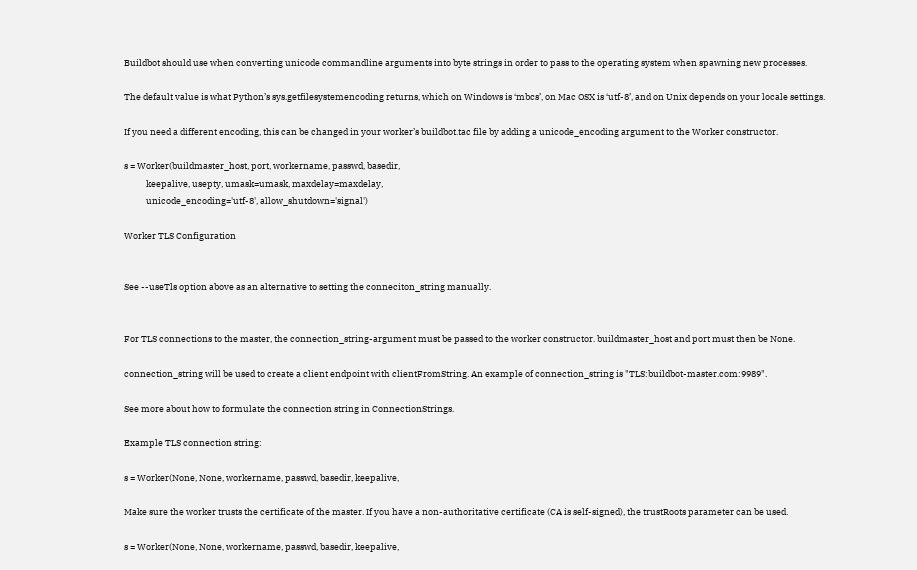Buildbot should use when converting unicode commandline arguments into byte strings in order to pass to the operating system when spawning new processes.

The default value is what Python’s sys.getfilesystemencoding returns, which on Windows is ‘mbcs’, on Mac OSX is ‘utf-8’, and on Unix depends on your locale settings.

If you need a different encoding, this can be changed in your worker’s buildbot.tac file by adding a unicode_encoding argument to the Worker constructor.

s = Worker(buildmaster_host, port, workername, passwd, basedir,
           keepalive, usepty, umask=umask, maxdelay=maxdelay,
           unicode_encoding='utf-8', allow_shutdown='signal')

Worker TLS Configuration


See --useTls option above as an alternative to setting the conneciton_string manually.


For TLS connections to the master, the connection_string-argument must be passed to the worker constructor. buildmaster_host and port must then be None.

connection_string will be used to create a client endpoint with clientFromString. An example of connection_string is "TLS:buildbot-master.com:9989".

See more about how to formulate the connection string in ConnectionStrings.

Example TLS connection string:

s = Worker(None, None, workername, passwd, basedir, keepalive,

Make sure the worker trusts the certificate of the master. If you have a non-authoritative certificate (CA is self-signed), the trustRoots parameter can be used.

s = Worker(None, None, workername, passwd, basedir, keepalive,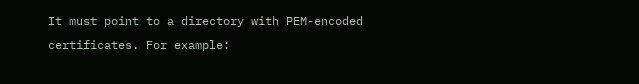It must point to a directory with PEM-encoded certificates. For example: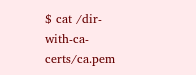$ cat /dir-with-ca-certs/ca.pem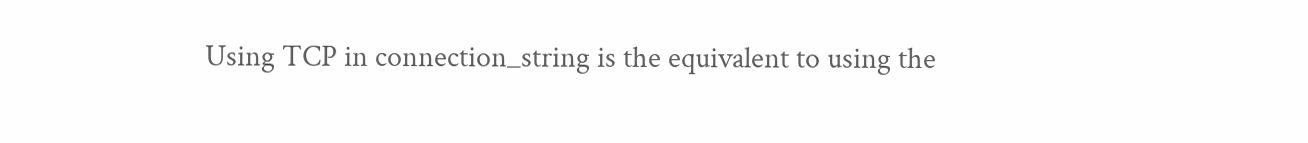Using TCP in connection_string is the equivalent to using the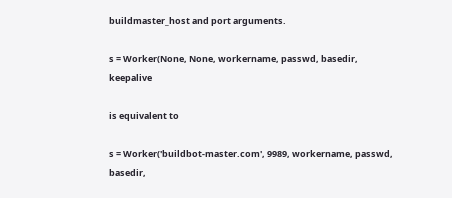buildmaster_host and port arguments.

s = Worker(None, None, workername, passwd, basedir, keepalive

is equivalent to

s = Worker('buildbot-master.com', 9989, workername, passwd, basedir,